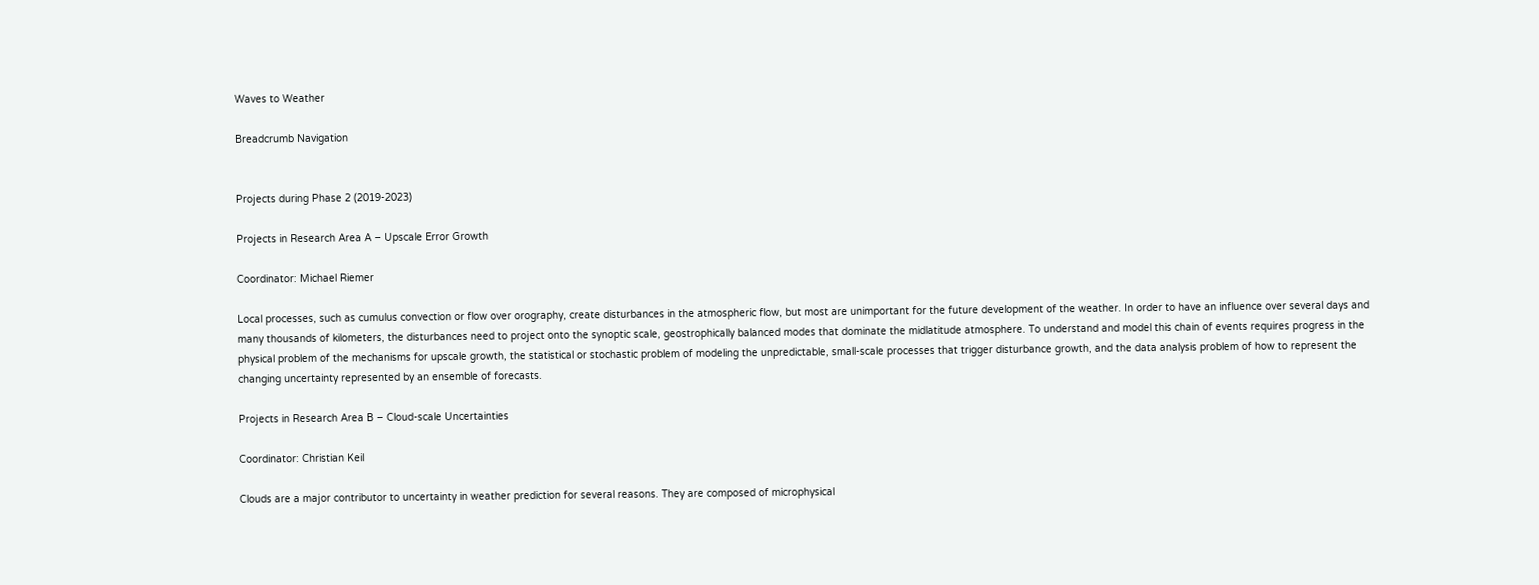Waves to Weather

Breadcrumb Navigation


Projects during Phase 2 (2019-2023)

Projects in Research Area A – Upscale Error Growth

Coordinator: Michael Riemer

Local processes, such as cumulus convection or flow over orography, create disturbances in the atmospheric flow, but most are unimportant for the future development of the weather. In order to have an influence over several days and many thousands of kilometers, the disturbances need to project onto the synoptic scale, geostrophically balanced modes that dominate the midlatitude atmosphere. To understand and model this chain of events requires progress in the physical problem of the mechanisms for upscale growth, the statistical or stochastic problem of modeling the unpredictable, small-scale processes that trigger disturbance growth, and the data analysis problem of how to represent the changing uncertainty represented by an ensemble of forecasts.

Projects in Research Area B – Cloud-scale Uncertainties

Coordinator: Christian Keil

Clouds are a major contributor to uncertainty in weather prediction for several reasons. They are composed of microphysical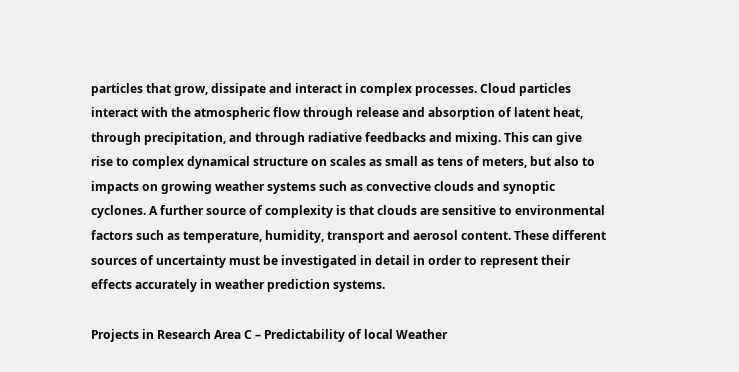particles that grow, dissipate and interact in complex processes. Cloud particles interact with the atmospheric flow through release and absorption of latent heat, through precipitation, and through radiative feedbacks and mixing. This can give rise to complex dynamical structure on scales as small as tens of meters, but also to impacts on growing weather systems such as convective clouds and synoptic cyclones. A further source of complexity is that clouds are sensitive to environmental factors such as temperature, humidity, transport and aerosol content. These different sources of uncertainty must be investigated in detail in order to represent their effects accurately in weather prediction systems.

Projects in Research Area C – Predictability of local Weather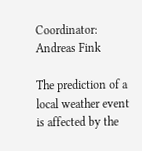Coordinator: Andreas Fink

The prediction of a local weather event is affected by the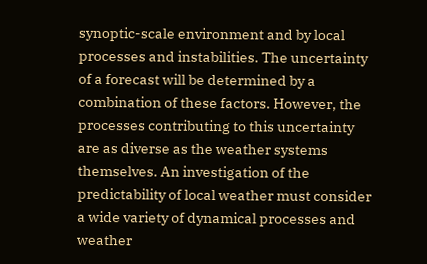synoptic-scale environment and by local processes and instabilities. The uncertainty of a forecast will be determined by a combination of these factors. However, the processes contributing to this uncertainty are as diverse as the weather systems themselves. An investigation of the predictability of local weather must consider a wide variety of dynamical processes and weather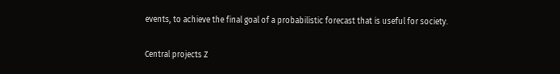events, to achieve the final goal of a probabilistic forecast that is useful for society.

Central projects Z